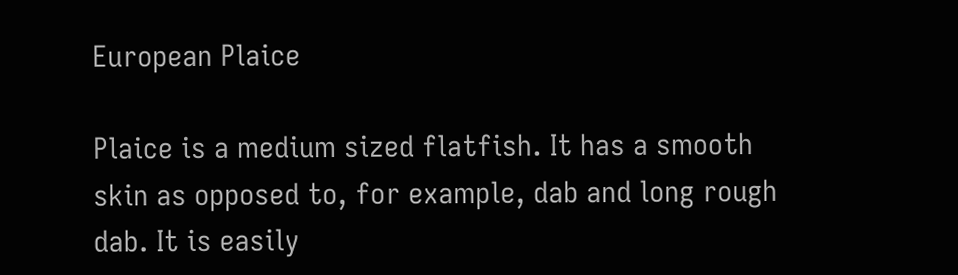European Plaice

Plaice is a medium sized flatfish. It has a smooth skin as opposed to, for example, dab and long rough dab. It is easily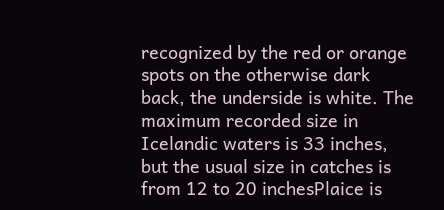recognized by the red or orange spots on the otherwise dark back, the underside is white. The maximum recorded size in Icelandic waters is 33 inches, but the usual size in catches is from 12 to 20 inchesPlaice is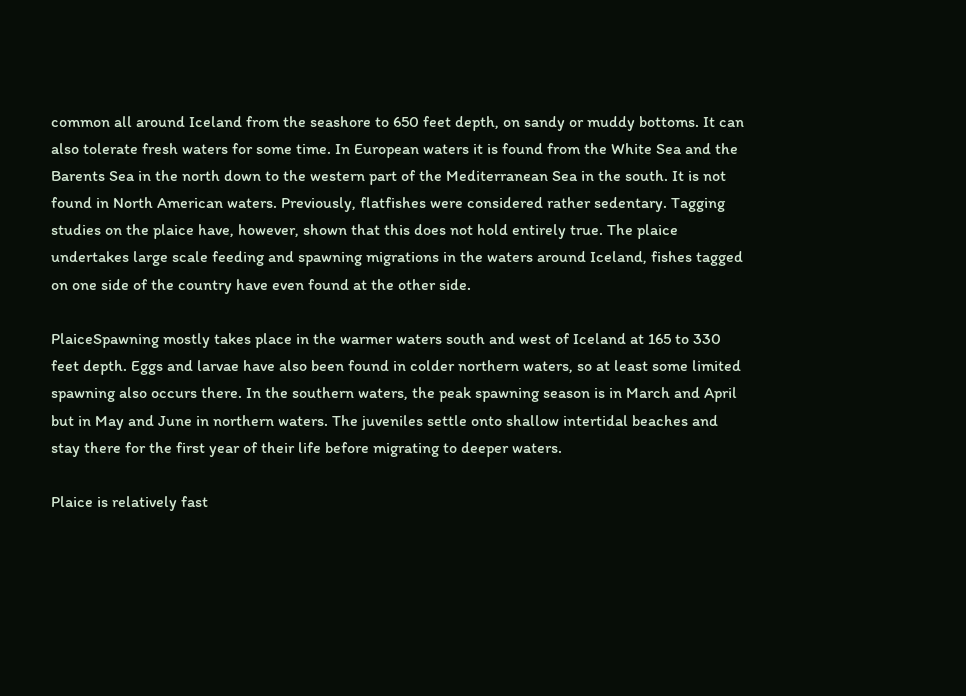common all around Iceland from the seashore to 650 feet depth, on sandy or muddy bottoms. It can also tolerate fresh waters for some time. In European waters it is found from the White Sea and the Barents Sea in the north down to the western part of the Mediterranean Sea in the south. It is not found in North American waters. Previously, flatfishes were considered rather sedentary. Tagging studies on the plaice have, however, shown that this does not hold entirely true. The plaice undertakes large scale feeding and spawning migrations in the waters around Iceland, fishes tagged on one side of the country have even found at the other side.

PlaiceSpawning mostly takes place in the warmer waters south and west of Iceland at 165 to 330 feet depth. Eggs and larvae have also been found in colder northern waters, so at least some limited spawning also occurs there. In the southern waters, the peak spawning season is in March and April but in May and June in northern waters. The juveniles settle onto shallow intertidal beaches and stay there for the first year of their life before migrating to deeper waters.

Plaice is relatively fast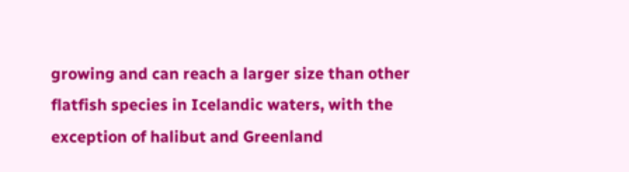growing and can reach a larger size than other flatfish species in Icelandic waters, with the exception of halibut and Greenland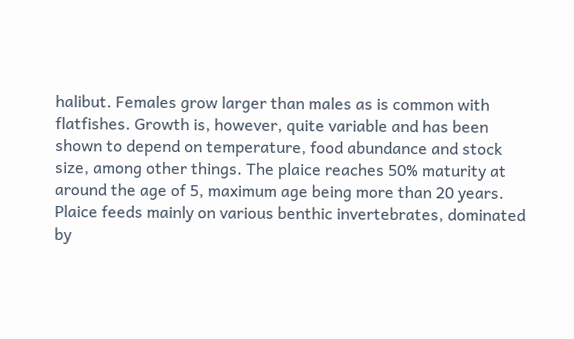halibut. Females grow larger than males as is common with flatfishes. Growth is, however, quite variable and has been shown to depend on temperature, food abundance and stock size, among other things. The plaice reaches 50% maturity at around the age of 5, maximum age being more than 20 years. Plaice feeds mainly on various benthic invertebrates, dominated by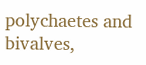polychaetes and bivalves,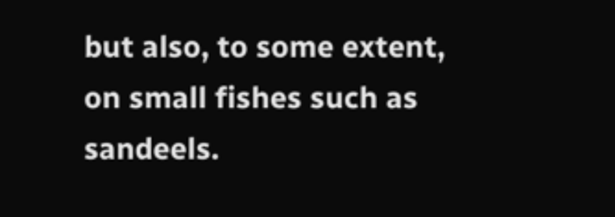but also, to some extent, on small fishes such as sandeels.